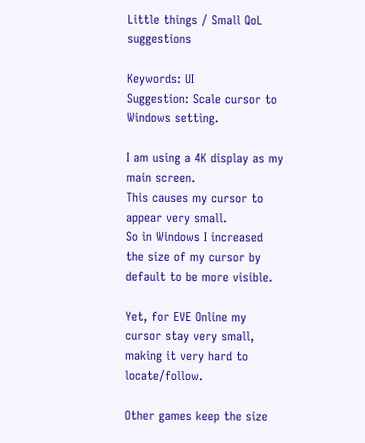Little things / Small QoL suggestions

Keywords: UI
Suggestion: Scale cursor to Windows setting.

I am using a 4K display as my main screen.
This causes my cursor to appear very small.
So in Windows I increased the size of my cursor by default to be more visible.

Yet, for EVE Online my cursor stay very small, making it very hard to locate/follow.

Other games keep the size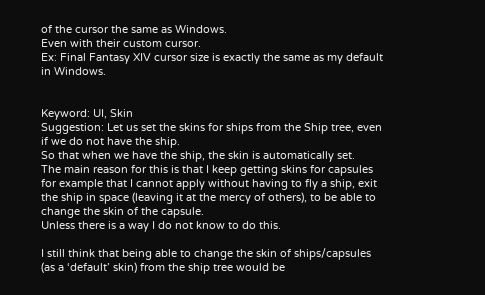of the cursor the same as Windows.
Even with their custom cursor.
Ex: Final Fantasy XIV cursor size is exactly the same as my default in Windows.


Keyword: UI, Skin
Suggestion: Let us set the skins for ships from the Ship tree, even if we do not have the ship.
So that when we have the ship, the skin is automatically set.
The main reason for this is that I keep getting skins for capsules for example that I cannot apply without having to fly a ship, exit the ship in space (leaving it at the mercy of others), to be able to change the skin of the capsule.
Unless there is a way I do not know to do this.

I still think that being able to change the skin of ships/capsules (as a ‘default’ skin) from the ship tree would be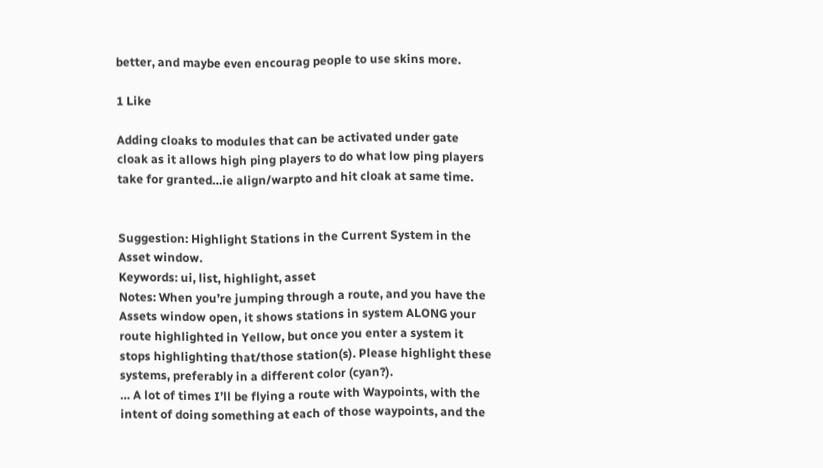better, and maybe even encourag people to use skins more.

1 Like

Adding cloaks to modules that can be activated under gate cloak as it allows high ping players to do what low ping players take for granted…ie align/warpto and hit cloak at same time.


Suggestion: Highlight Stations in the Current System in the Asset window.
Keywords: ui, list, highlight, asset
Notes: When you’re jumping through a route, and you have the Assets window open, it shows stations in system ALONG your route highlighted in Yellow, but once you enter a system it stops highlighting that/those station(s). Please highlight these systems, preferably in a different color (cyan?).
… A lot of times I’ll be flying a route with Waypoints, with the intent of doing something at each of those waypoints, and the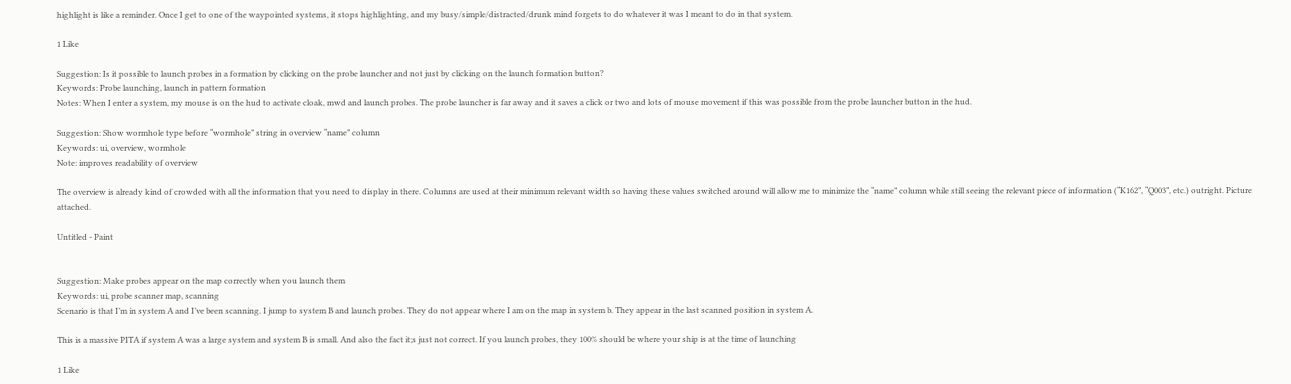highlight is like a reminder. Once I get to one of the waypointed systems, it stops highlighting, and my busy/simple/distracted/drunk mind forgets to do whatever it was I meant to do in that system.

1 Like

Suggestion: Is it possible to launch probes in a formation by clicking on the probe launcher and not just by clicking on the launch formation button?
Keywords: Probe launching, launch in pattern formation
Notes: When I enter a system, my mouse is on the hud to activate cloak, mwd and launch probes. The probe launcher is far away and it saves a click or two and lots of mouse movement if this was possible from the probe launcher button in the hud.

Suggestion: Show wormhole type before “wormhole” string in overview “name” column
Keywords: ui, overview, wormhole
Note: improves readability of overview

The overview is already kind of crowded with all the information that you need to display in there. Columns are used at their minimum relevant width so having these values switched around will allow me to minimize the “name” column while still seeing the relevant piece of information (“K162”, “Q003”, etc.) outright. Picture attached.

Untitled - Paint


Suggestion: Make probes appear on the map correctly when you launch them
Keywords: ui, probe scanner map, scanning
Scenario is that I’m in system A and I’ve been scanning. I jump to system B and launch probes. They do not appear where I am on the map in system b. They appear in the last scanned position in system A.

This is a massive PITA if system A was a large system and system B is small. And also the fact it;s just not correct. If you launch probes, they 100% should be where your ship is at the time of launching

1 Like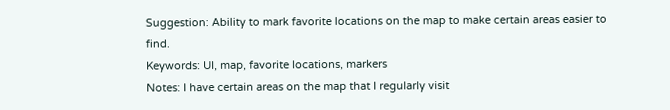Suggestion: Ability to mark favorite locations on the map to make certain areas easier to find.
Keywords: UI, map, favorite locations, markers
Notes: I have certain areas on the map that I regularly visit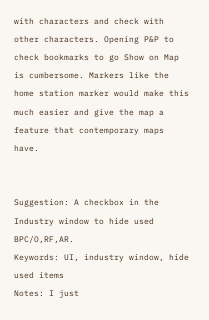with characters and check with other characters. Opening P&P to check bookmarks to go Show on Map is cumbersome. Markers like the home station marker would make this much easier and give the map a feature that contemporary maps have.


Suggestion: A checkbox in the Industry window to hide used BPC/O,RF,AR.
Keywords: UI, industry window, hide used items
Notes: I just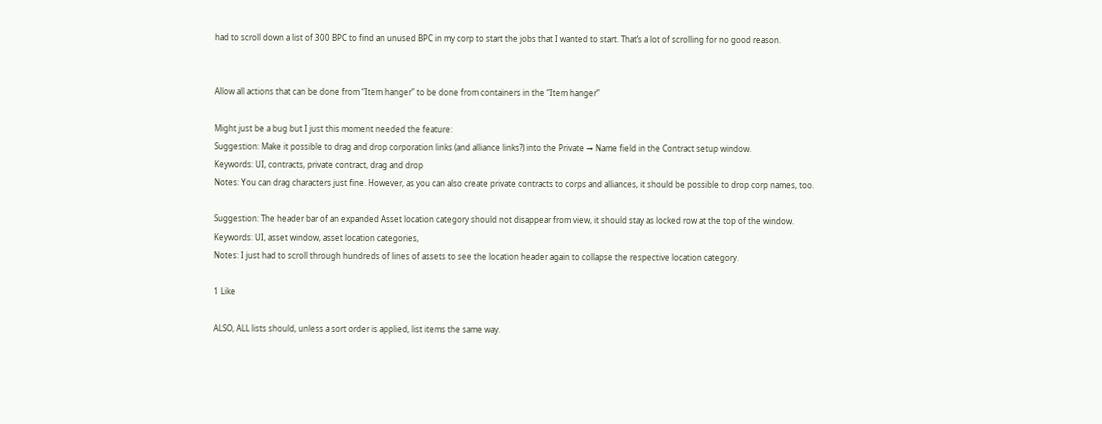had to scroll down a list of 300 BPC to find an unused BPC in my corp to start the jobs that I wanted to start. That’s a lot of scrolling for no good reason.


Allow all actions that can be done from “Item hanger” to be done from containers in the “Item hanger”

Might just be a bug but I just this moment needed the feature:
Suggestion: Make it possible to drag and drop corporation links (and alliance links?) into the Private → Name field in the Contract setup window.
Keywords: UI, contracts, private contract, drag and drop
Notes: You can drag characters just fine. However, as you can also create private contracts to corps and alliances, it should be possible to drop corp names, too.

Suggestion: The header bar of an expanded Asset location category should not disappear from view, it should stay as locked row at the top of the window.
Keywords: UI, asset window, asset location categories,
Notes: I just had to scroll through hundreds of lines of assets to see the location header again to collapse the respective location category.

1 Like

ALSO, ALL lists should, unless a sort order is applied, list items the same way.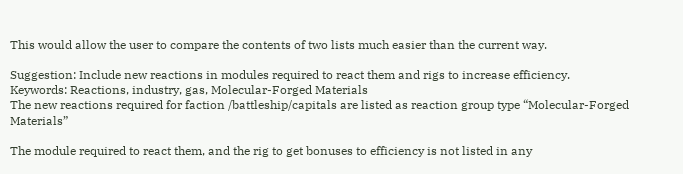This would allow the user to compare the contents of two lists much easier than the current way.

Suggestion: Include new reactions in modules required to react them and rigs to increase efficiency.
Keywords: Reactions, industry, gas, Molecular-Forged Materials
The new reactions required for faction /battleship/capitals are listed as reaction group type “Molecular-Forged Materials”

The module required to react them, and the rig to get bonuses to efficiency is not listed in any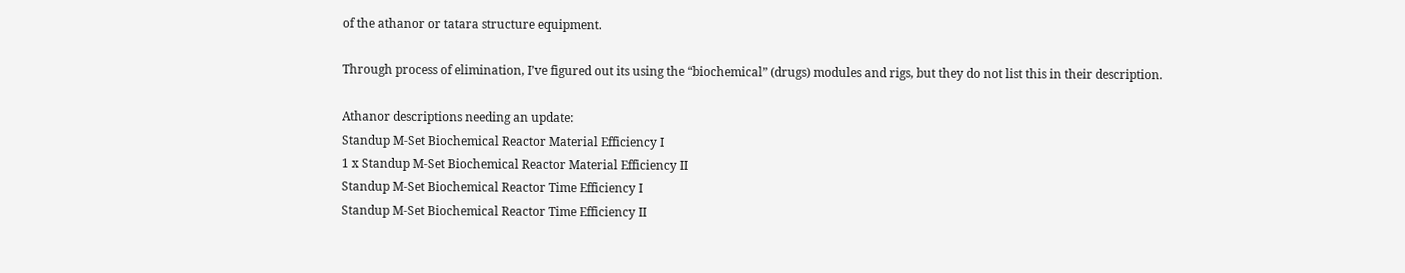of the athanor or tatara structure equipment.

Through process of elimination, I’ve figured out its using the “biochemical” (drugs) modules and rigs, but they do not list this in their description.

Athanor descriptions needing an update:
Standup M-Set Biochemical Reactor Material Efficiency I
1 x Standup M-Set Biochemical Reactor Material Efficiency II
Standup M-Set Biochemical Reactor Time Efficiency I
Standup M-Set Biochemical Reactor Time Efficiency II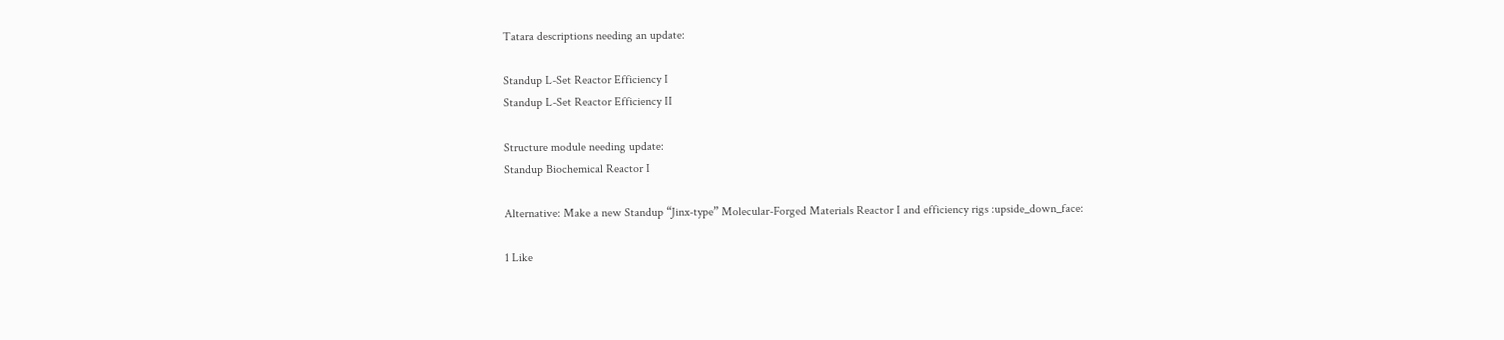Tatara descriptions needing an update:

Standup L-Set Reactor Efficiency I
Standup L-Set Reactor Efficiency II

Structure module needing update:
Standup Biochemical Reactor I

Alternative: Make a new Standup “Jinx-type” Molecular-Forged Materials Reactor I and efficiency rigs :upside_down_face:

1 Like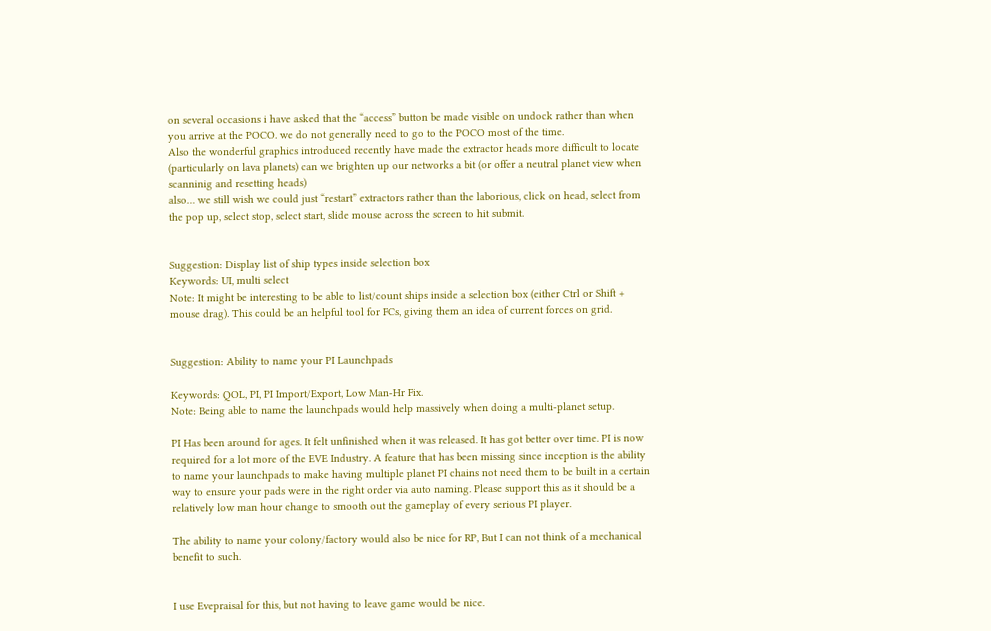on several occasions i have asked that the “access” button be made visible on undock rather than when you arrive at the POCO. we do not generally need to go to the POCO most of the time.
Also the wonderful graphics introduced recently have made the extractor heads more difficult to locate (particularly on lava planets) can we brighten up our networks a bit (or offer a neutral planet view when scanninig and resetting heads)
also… we still wish we could just “restart” extractors rather than the laborious, click on head, select from the pop up, select stop, select start, slide mouse across the screen to hit submit.


Suggestion: Display list of ship types inside selection box
Keywords: UI, multi select
Note: It might be interesting to be able to list/count ships inside a selection box (either Ctrl or Shift + mouse drag). This could be an helpful tool for FCs, giving them an idea of current forces on grid.


Suggestion: Ability to name your PI Launchpads

Keywords: QOL, PI, PI Import/Export, Low Man-Hr Fix.
Note: Being able to name the launchpads would help massively when doing a multi-planet setup.

PI Has been around for ages. It felt unfinished when it was released. It has got better over time. PI is now required for a lot more of the EVE Industry. A feature that has been missing since inception is the ability to name your launchpads to make having multiple planet PI chains not need them to be built in a certain way to ensure your pads were in the right order via auto naming. Please support this as it should be a relatively low man hour change to smooth out the gameplay of every serious PI player.

The ability to name your colony/factory would also be nice for RP, But I can not think of a mechanical benefit to such.


I use Evepraisal for this, but not having to leave game would be nice.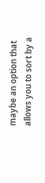maybe an option that allows you to sort by a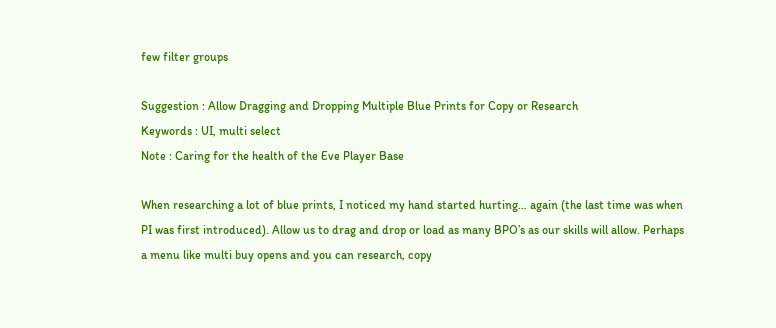few filter groups

Suggestion : Allow Dragging and Dropping Multiple Blue Prints for Copy or Research
Keywords : UI, multi select
Note : Caring for the health of the Eve Player Base

When researching a lot of blue prints, I noticed my hand started hurting… again (the last time was when PI was first introduced). Allow us to drag and drop or load as many BPO’s as our skills will allow. Perhaps a menu like multi buy opens and you can research, copy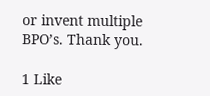or invent multiple BPO’s. Thank you.

1 Like